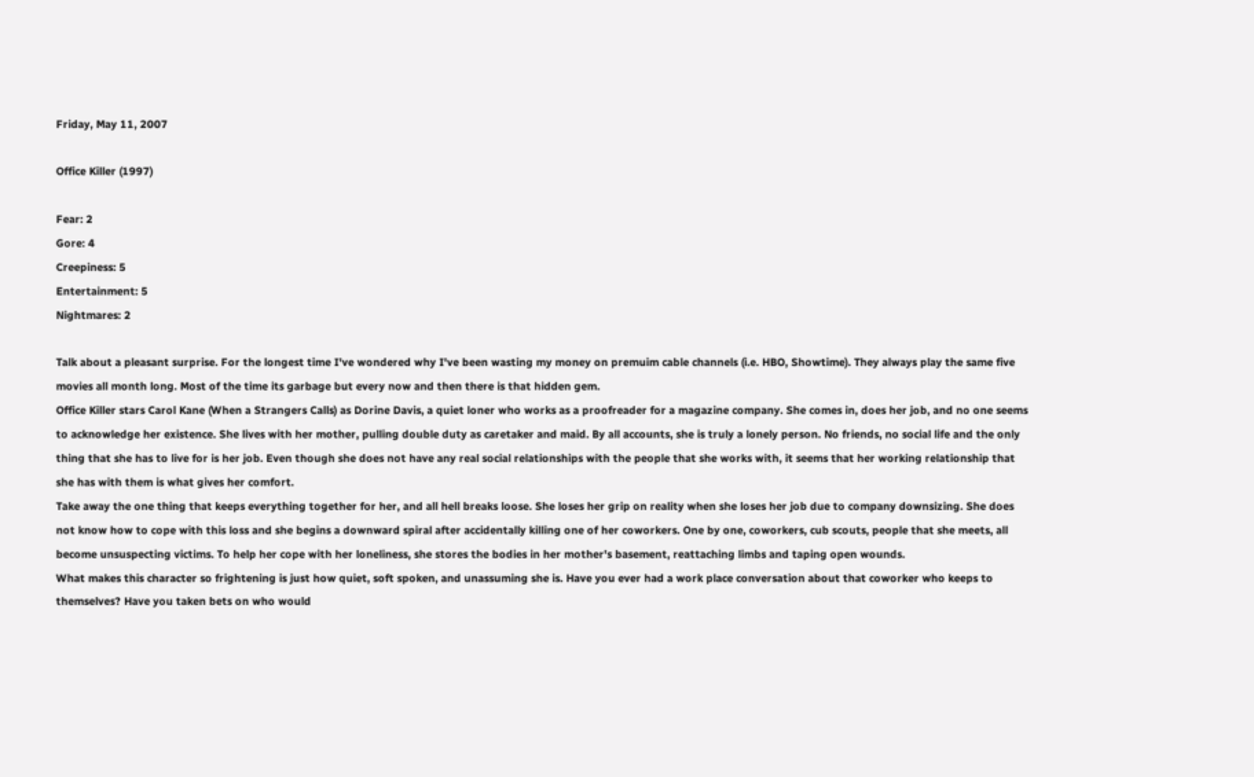Friday, May 11, 2007

Office Killer (1997)

Fear: 2
Gore: 4
Creepiness: 5
Entertainment: 5
Nightmares: 2

Talk about a pleasant surprise. For the longest time I've wondered why I've been wasting my money on premuim cable channels (i.e. HBO, Showtime). They always play the same five movies all month long. Most of the time its garbage but every now and then there is that hidden gem.
Office Killer stars Carol Kane (When a Strangers Calls) as Dorine Davis, a quiet loner who works as a proofreader for a magazine company. She comes in, does her job, and no one seems to acknowledge her existence. She lives with her mother, pulling double duty as caretaker and maid. By all accounts, she is truly a lonely person. No friends, no social life and the only thing that she has to live for is her job. Even though she does not have any real social relationships with the people that she works with, it seems that her working relationship that she has with them is what gives her comfort.
Take away the one thing that keeps everything together for her, and all hell breaks loose. She loses her grip on reality when she loses her job due to company downsizing. She does not know how to cope with this loss and she begins a downward spiral after accidentally killing one of her coworkers. One by one, coworkers, cub scouts, people that she meets, all become unsuspecting victims. To help her cope with her loneliness, she stores the bodies in her mother's basement, reattaching limbs and taping open wounds.
What makes this character so frightening is just how quiet, soft spoken, and unassuming she is. Have you ever had a work place conversation about that coworker who keeps to themselves? Have you taken bets on who would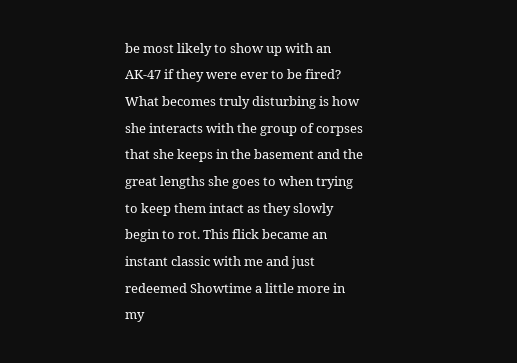be most likely to show up with an AK-47 if they were ever to be fired? What becomes truly disturbing is how she interacts with the group of corpses that she keeps in the basement and the great lengths she goes to when trying to keep them intact as they slowly begin to rot. This flick became an instant classic with me and just redeemed Showtime a little more in my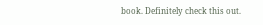book. Definitely check this out.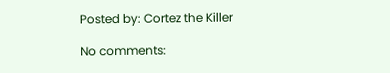Posted by: Cortez the Killer

No comments: